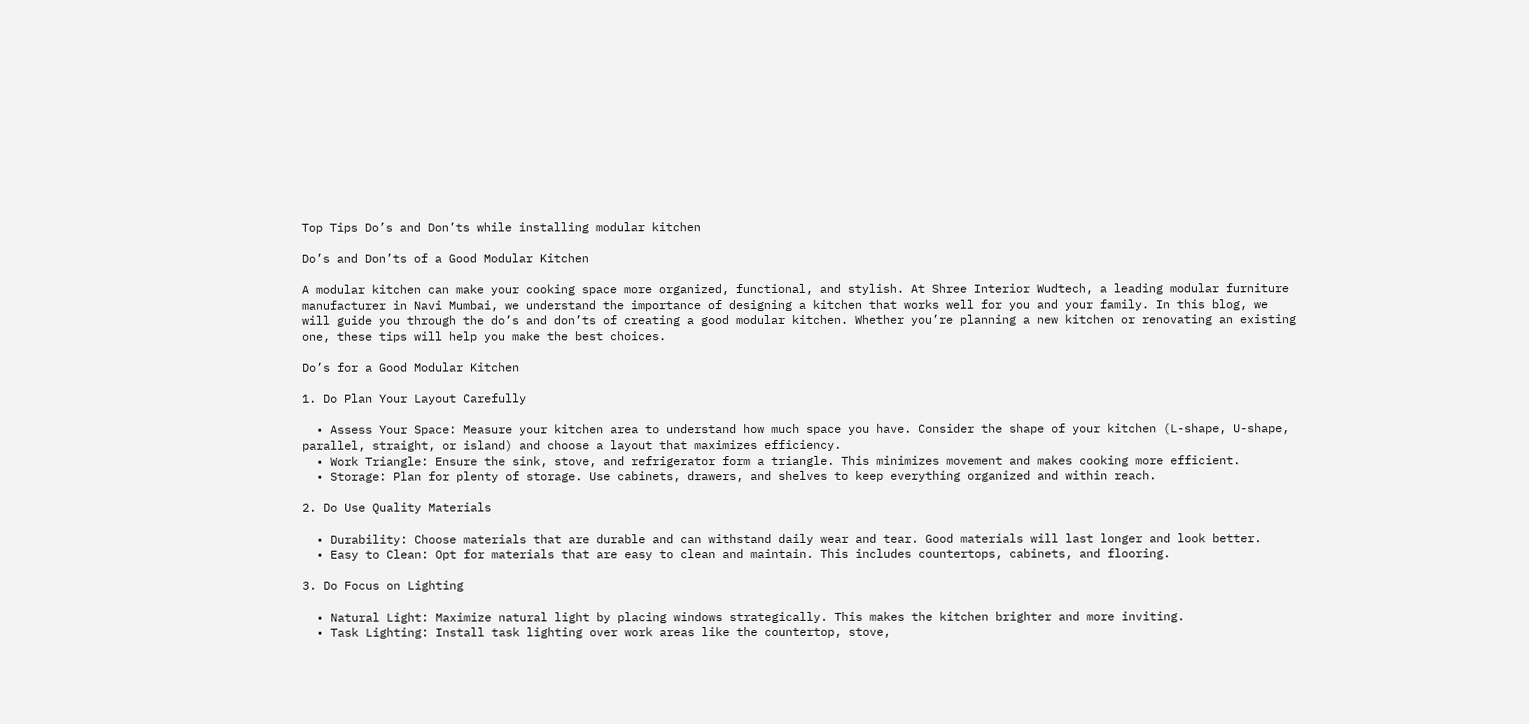Top Tips Do’s and Don’ts while installing modular kitchen

Do’s and Don’ts of a Good Modular Kitchen

A modular kitchen can make your cooking space more organized, functional, and stylish. At Shree Interior Wudtech, a leading modular furniture manufacturer in Navi Mumbai, we understand the importance of designing a kitchen that works well for you and your family. In this blog, we will guide you through the do’s and don’ts of creating a good modular kitchen. Whether you’re planning a new kitchen or renovating an existing one, these tips will help you make the best choices.

Do’s for a Good Modular Kitchen

1. Do Plan Your Layout Carefully

  • Assess Your Space: Measure your kitchen area to understand how much space you have. Consider the shape of your kitchen (L-shape, U-shape, parallel, straight, or island) and choose a layout that maximizes efficiency.
  • Work Triangle: Ensure the sink, stove, and refrigerator form a triangle. This minimizes movement and makes cooking more efficient.
  • Storage: Plan for plenty of storage. Use cabinets, drawers, and shelves to keep everything organized and within reach.

2. Do Use Quality Materials

  • Durability: Choose materials that are durable and can withstand daily wear and tear. Good materials will last longer and look better.
  • Easy to Clean: Opt for materials that are easy to clean and maintain. This includes countertops, cabinets, and flooring.

3. Do Focus on Lighting

  • Natural Light: Maximize natural light by placing windows strategically. This makes the kitchen brighter and more inviting.
  • Task Lighting: Install task lighting over work areas like the countertop, stove,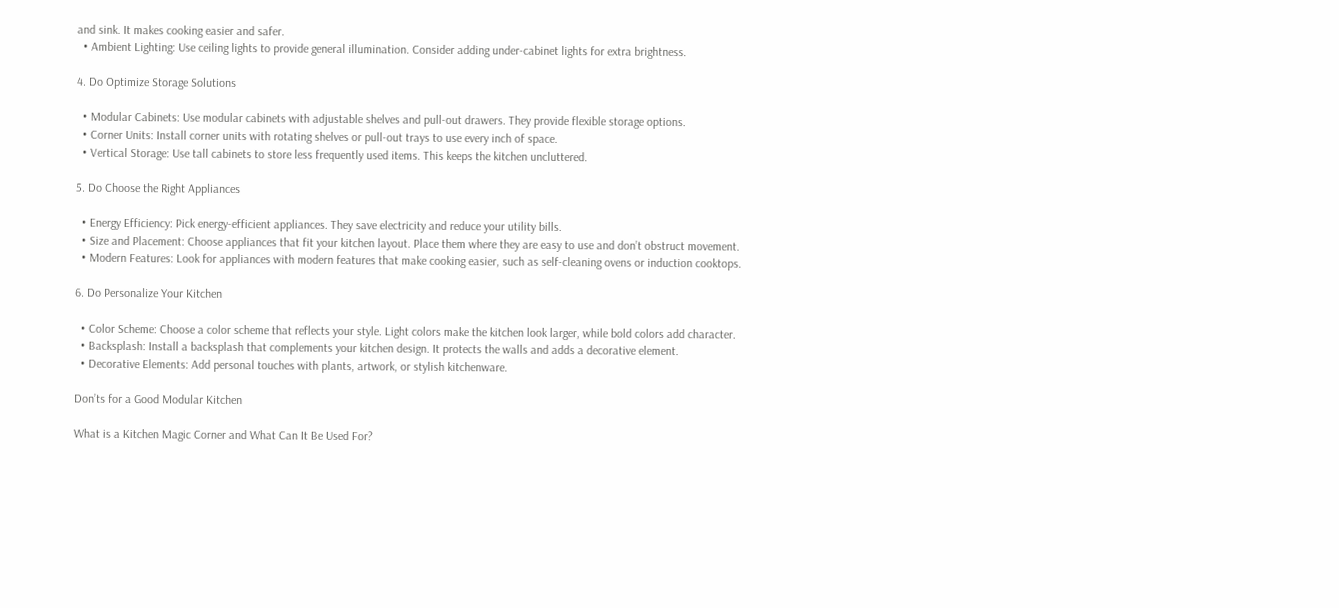and sink. It makes cooking easier and safer.
  • Ambient Lighting: Use ceiling lights to provide general illumination. Consider adding under-cabinet lights for extra brightness.

4. Do Optimize Storage Solutions

  • Modular Cabinets: Use modular cabinets with adjustable shelves and pull-out drawers. They provide flexible storage options.
  • Corner Units: Install corner units with rotating shelves or pull-out trays to use every inch of space.
  • Vertical Storage: Use tall cabinets to store less frequently used items. This keeps the kitchen uncluttered.

5. Do Choose the Right Appliances

  • Energy Efficiency: Pick energy-efficient appliances. They save electricity and reduce your utility bills.
  • Size and Placement: Choose appliances that fit your kitchen layout. Place them where they are easy to use and don’t obstruct movement.
  • Modern Features: Look for appliances with modern features that make cooking easier, such as self-cleaning ovens or induction cooktops.

6. Do Personalize Your Kitchen

  • Color Scheme: Choose a color scheme that reflects your style. Light colors make the kitchen look larger, while bold colors add character.
  • Backsplash: Install a backsplash that complements your kitchen design. It protects the walls and adds a decorative element.
  • Decorative Elements: Add personal touches with plants, artwork, or stylish kitchenware.

Don’ts for a Good Modular Kitchen

What is a Kitchen Magic Corner and What Can It Be Used For?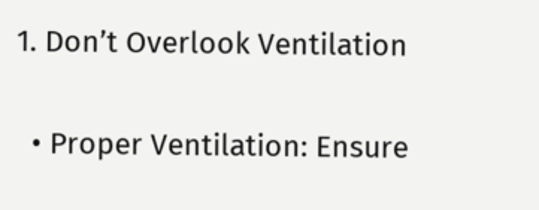1. Don’t Overlook Ventilation

  • Proper Ventilation: Ensure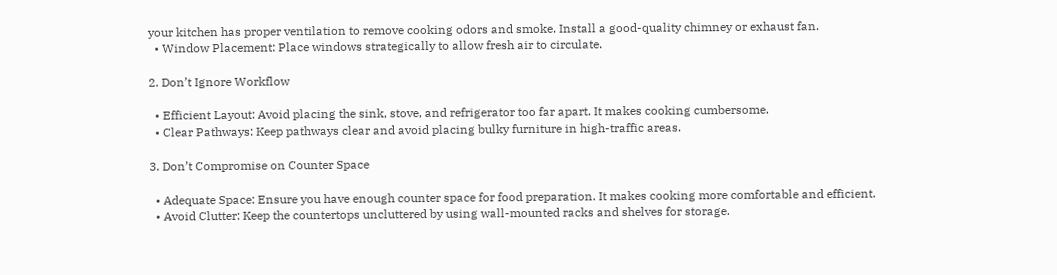your kitchen has proper ventilation to remove cooking odors and smoke. Install a good-quality chimney or exhaust fan.
  • Window Placement: Place windows strategically to allow fresh air to circulate.

2. Don’t Ignore Workflow

  • Efficient Layout: Avoid placing the sink, stove, and refrigerator too far apart. It makes cooking cumbersome.
  • Clear Pathways: Keep pathways clear and avoid placing bulky furniture in high-traffic areas.

3. Don’t Compromise on Counter Space

  • Adequate Space: Ensure you have enough counter space for food preparation. It makes cooking more comfortable and efficient.
  • Avoid Clutter: Keep the countertops uncluttered by using wall-mounted racks and shelves for storage.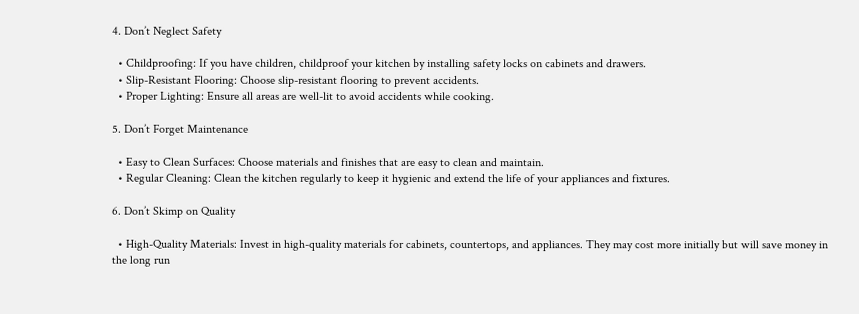4. Don’t Neglect Safety

  • Childproofing: If you have children, childproof your kitchen by installing safety locks on cabinets and drawers.
  • Slip-Resistant Flooring: Choose slip-resistant flooring to prevent accidents.
  • Proper Lighting: Ensure all areas are well-lit to avoid accidents while cooking.

5. Don’t Forget Maintenance

  • Easy to Clean Surfaces: Choose materials and finishes that are easy to clean and maintain.
  • Regular Cleaning: Clean the kitchen regularly to keep it hygienic and extend the life of your appliances and fixtures.

6. Don’t Skimp on Quality

  • High-Quality Materials: Invest in high-quality materials for cabinets, countertops, and appliances. They may cost more initially but will save money in the long run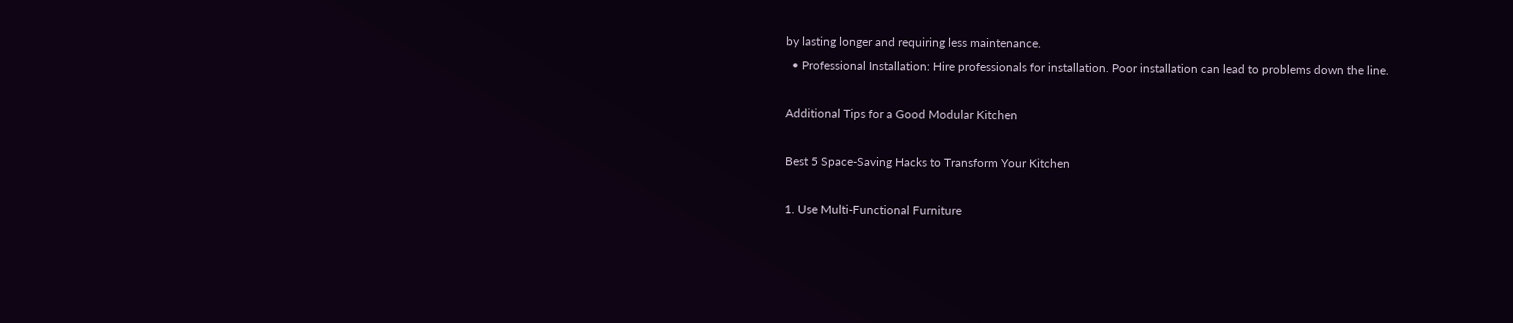by lasting longer and requiring less maintenance.
  • Professional Installation: Hire professionals for installation. Poor installation can lead to problems down the line.

Additional Tips for a Good Modular Kitchen

Best 5 Space-Saving Hacks to Transform Your Kitchen

1. Use Multi-Functional Furniture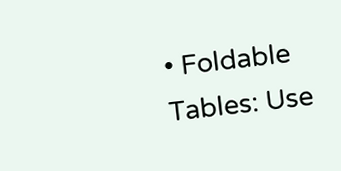• Foldable Tables: Use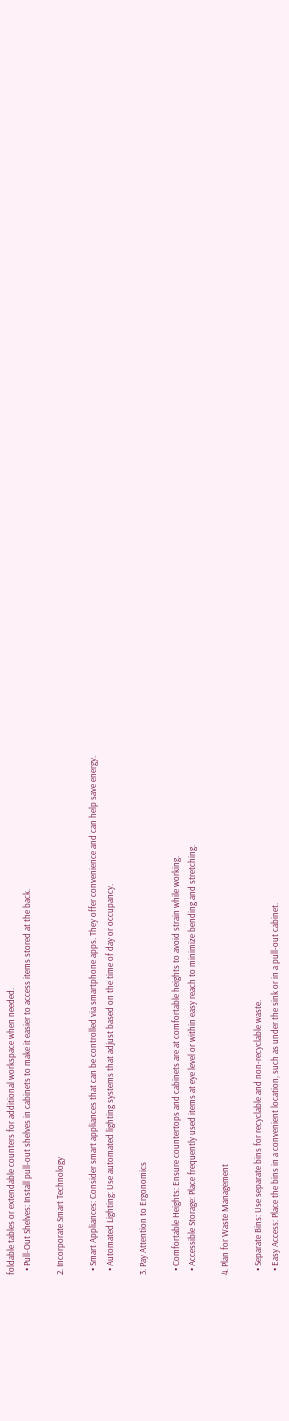foldable tables or extendable counters for additional workspace when needed.
  • Pull-Out Shelves: Install pull-out shelves in cabinets to make it easier to access items stored at the back.

2. Incorporate Smart Technology

  • Smart Appliances: Consider smart appliances that can be controlled via smartphone apps. They offer convenience and can help save energy.
  • Automated Lighting: Use automated lighting systems that adjust based on the time of day or occupancy.

3. Pay Attention to Ergonomics

  • Comfortable Heights: Ensure countertops and cabinets are at comfortable heights to avoid strain while working.
  • Accessible Storage: Place frequently used items at eye level or within easy reach to minimize bending and stretching.

4. Plan for Waste Management

  • Separate Bins: Use separate bins for recyclable and non-recyclable waste.
  • Easy Access: Place the bins in a convenient location, such as under the sink or in a pull-out cabinet.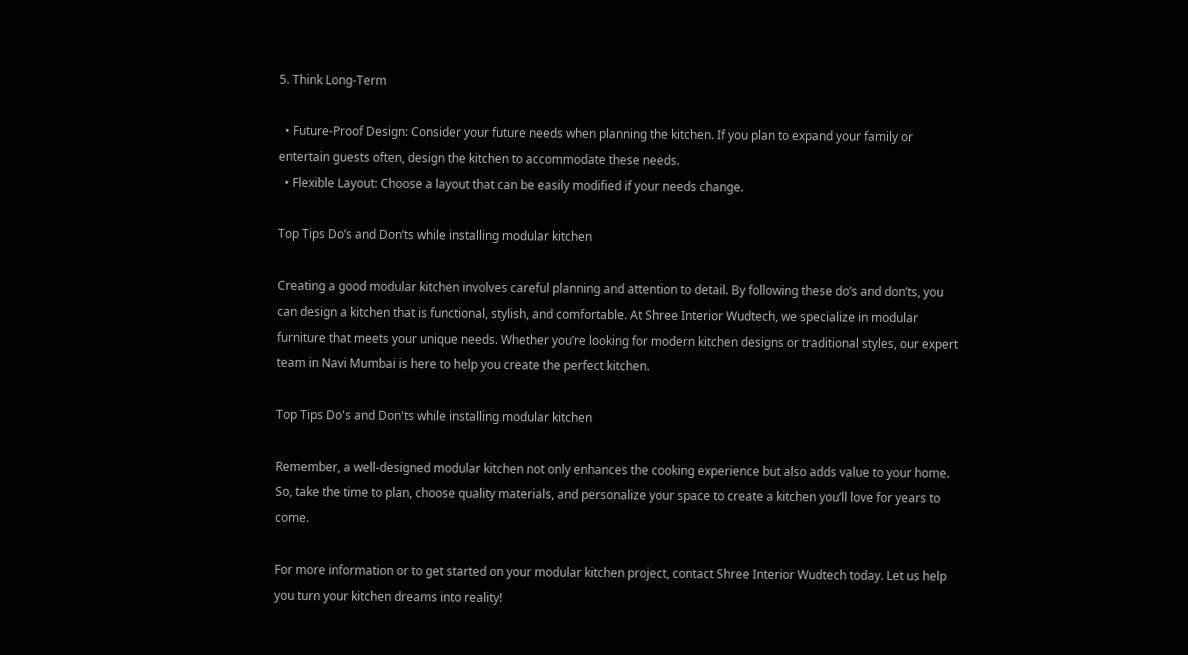5. Think Long-Term

  • Future-Proof Design: Consider your future needs when planning the kitchen. If you plan to expand your family or entertain guests often, design the kitchen to accommodate these needs.
  • Flexible Layout: Choose a layout that can be easily modified if your needs change.

Top Tips Do’s and Don’ts while installing modular kitchen

Creating a good modular kitchen involves careful planning and attention to detail. By following these do’s and don’ts, you can design a kitchen that is functional, stylish, and comfortable. At Shree Interior Wudtech, we specialize in modular furniture that meets your unique needs. Whether you’re looking for modern kitchen designs or traditional styles, our expert team in Navi Mumbai is here to help you create the perfect kitchen.

Top Tips Do's and Don'ts while installing modular kitchen

Remember, a well-designed modular kitchen not only enhances the cooking experience but also adds value to your home. So, take the time to plan, choose quality materials, and personalize your space to create a kitchen you’ll love for years to come.

For more information or to get started on your modular kitchen project, contact Shree Interior Wudtech today. Let us help you turn your kitchen dreams into reality!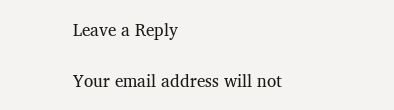Leave a Reply

Your email address will not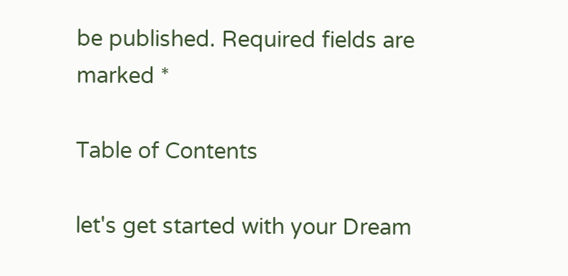be published. Required fields are marked *

Table of Contents

let's get started with your Dream